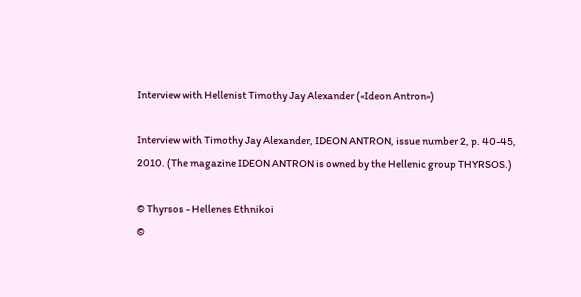Interview with Hellenist Timothy Jay Alexander («Ideon Antron»)

Interview with Timothy Jay Alexander, IDEON ANTRON, issue number 2, p. 40-45, 2010. (The magazine IDEON ANTRON is owned by the Hellenic group THYRSOS.)

© Thyrsos - Hellenes Ethnikoi
©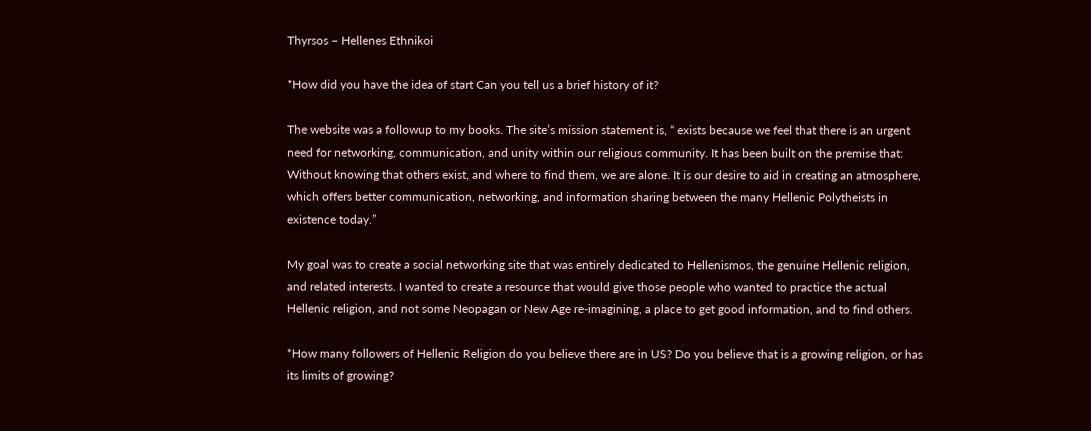Thyrsos – Hellenes Ethnikoi

*How did you have the idea of start Can you tell us a brief history of it?

The website was a followup to my books. The site’s mission statement is, “ exists because we feel that there is an urgent need for networking, communication, and unity within our religious community. It has been built on the premise that: Without knowing that others exist, and where to find them, we are alone. It is our desire to aid in creating an atmosphere, which offers better communication, networking, and information sharing between the many Hellenic Polytheists in existence today.”

My goal was to create a social networking site that was entirely dedicated to Hellenismos, the genuine Hellenic religion, and related interests. I wanted to create a resource that would give those people who wanted to practice the actual Hellenic religion, and not some Neopagan or New Age re-imagining, a place to get good information, and to find others.

*How many followers of Hellenic Religion do you believe there are in US? Do you believe that is a growing religion, or has its limits of growing?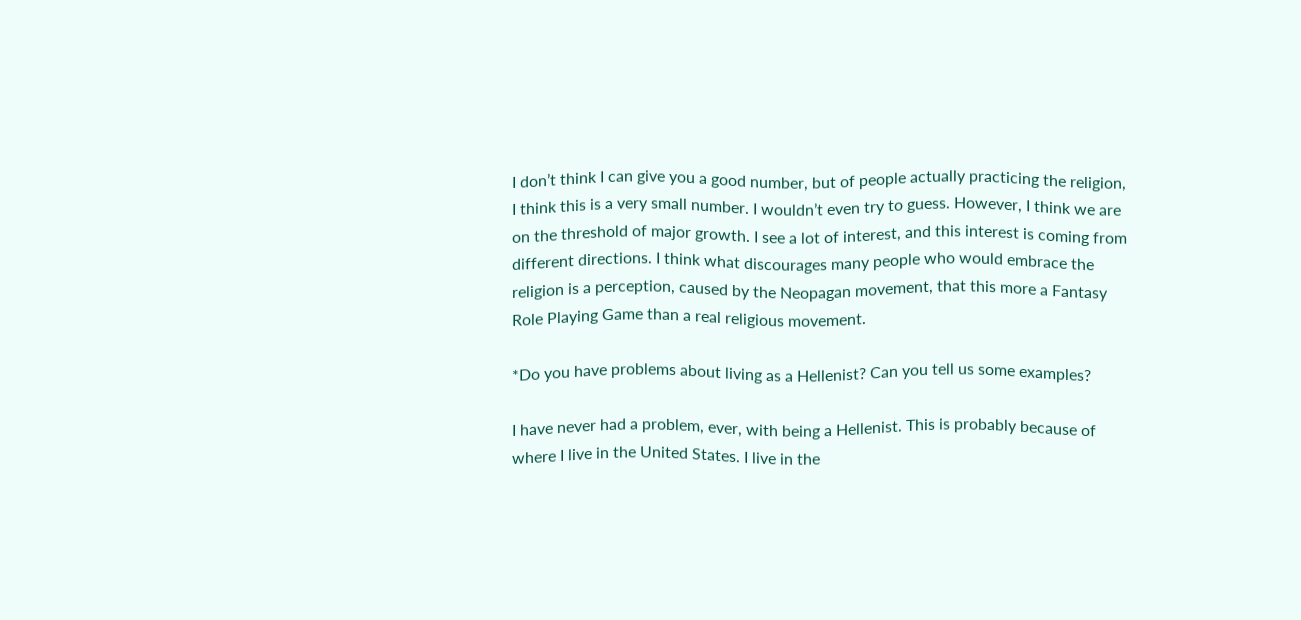I don’t think I can give you a good number, but of people actually practicing the religion, I think this is a very small number. I wouldn’t even try to guess. However, I think we are on the threshold of major growth. I see a lot of interest, and this interest is coming from different directions. I think what discourages many people who would embrace the religion is a perception, caused by the Neopagan movement, that this more a Fantasy Role Playing Game than a real religious movement.

*Do you have problems about living as a Hellenist? Can you tell us some examples?

I have never had a problem, ever, with being a Hellenist. This is probably because of where I live in the United States. I live in the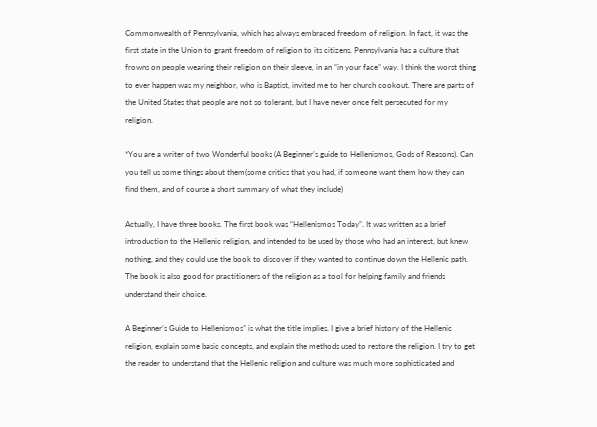Commonwealth of Pennsylvania, which has always embraced freedom of religion. In fact, it was the first state in the Union to grant freedom of religion to its citizens. Pennsylvania has a culture that frowns on people wearing their religion on their sleeve, in an “in your face” way. I think the worst thing to ever happen was my neighbor, who is Baptist, invited me to her church cookout. There are parts of the United States that people are not so tolerant, but I have never once felt persecuted for my religion.

*You are a writer of two Wonderful books (A Beginner’s guide to Hellenismos, Gods of Reasons). Can you tell us some things about them(some critics that you had, if someone want them how they can find them, and of course a short summary of what they include)

Actually, I have three books. The first book was “Hellenismos Today”. It was written as a brief introduction to the Hellenic religion, and intended to be used by those who had an interest, but knew nothing, and they could use the book to discover if they wanted to continue down the Hellenic path. The book is also good for practitioners of the religion as a tool for helping family and friends understand their choice.

A Beginner’s Guide to Hellenismos” is what the title implies. I give a brief history of the Hellenic religion, explain some basic concepts, and explain the methods used to restore the religion. I try to get the reader to understand that the Hellenic religion and culture was much more sophisticated and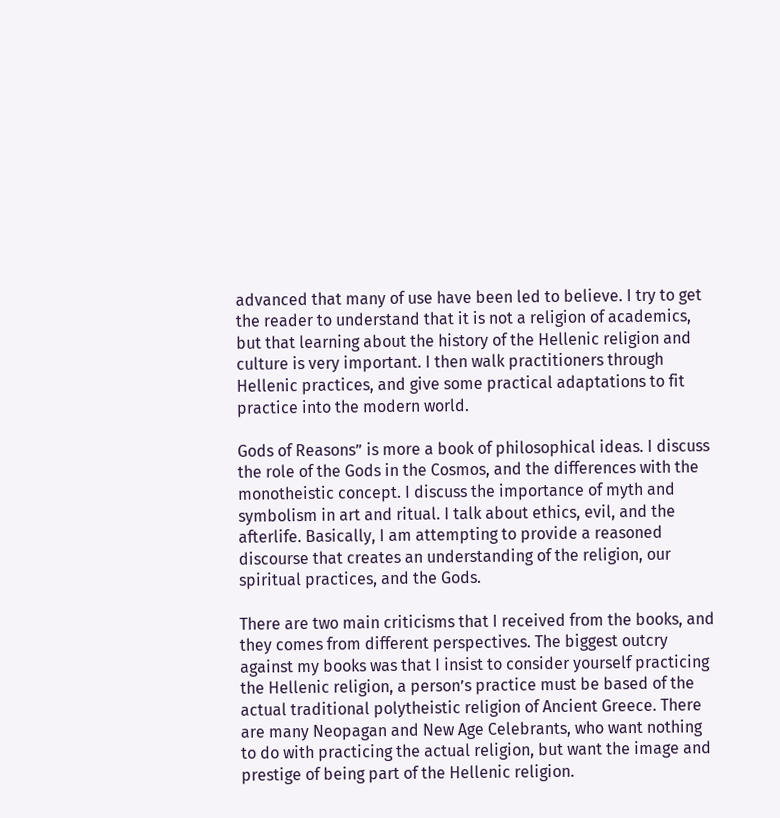advanced that many of use have been led to believe. I try to get the reader to understand that it is not a religion of academics, but that learning about the history of the Hellenic religion and culture is very important. I then walk practitioners through Hellenic practices, and give some practical adaptations to fit practice into the modern world.

Gods of Reasons” is more a book of philosophical ideas. I discuss the role of the Gods in the Cosmos, and the differences with the monotheistic concept. I discuss the importance of myth and symbolism in art and ritual. I talk about ethics, evil, and the afterlife. Basically, I am attempting to provide a reasoned discourse that creates an understanding of the religion, our spiritual practices, and the Gods.

There are two main criticisms that I received from the books, and they comes from different perspectives. The biggest outcry against my books was that I insist to consider yourself practicing the Hellenic religion, a person’s practice must be based of the actual traditional polytheistic religion of Ancient Greece. There are many Neopagan and New Age Celebrants, who want nothing to do with practicing the actual religion, but want the image and prestige of being part of the Hellenic religion.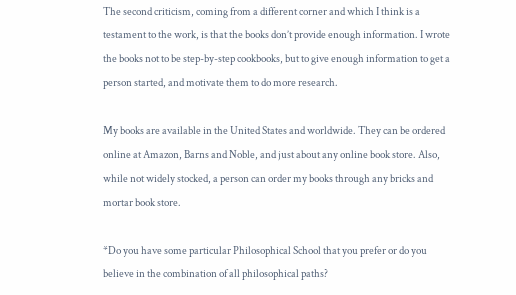The second criticism, coming from a different corner and which I think is a testament to the work, is that the books don’t provide enough information. I wrote the books not to be step-by-step cookbooks, but to give enough information to get a person started, and motivate them to do more research.

My books are available in the United States and worldwide. They can be ordered online at Amazon, Barns and Noble, and just about any online book store. Also, while not widely stocked, a person can order my books through any bricks and mortar book store.

*Do you have some particular Philosophical School that you prefer or do you believe in the combination of all philosophical paths?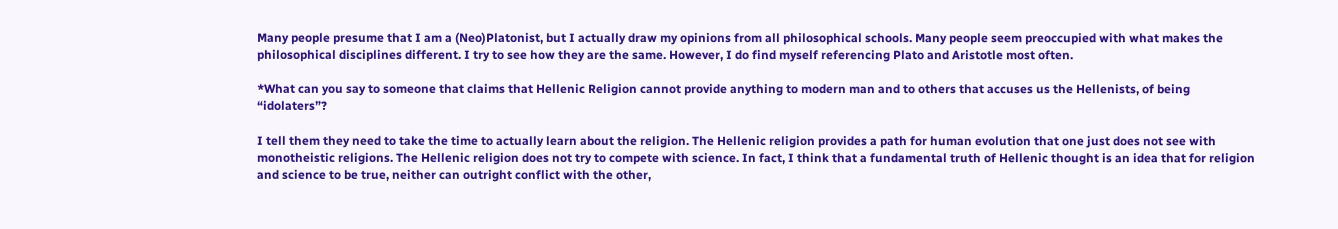Many people presume that I am a (Neo)Platonist, but I actually draw my opinions from all philosophical schools. Many people seem preoccupied with what makes the philosophical disciplines different. I try to see how they are the same. However, I do find myself referencing Plato and Aristotle most often.

*What can you say to someone that claims that Hellenic Religion cannot provide anything to modern man and to others that accuses us the Hellenists, of being “idolaters”?

I tell them they need to take the time to actually learn about the religion. The Hellenic religion provides a path for human evolution that one just does not see with monotheistic religions. The Hellenic religion does not try to compete with science. In fact, I think that a fundamental truth of Hellenic thought is an idea that for religion and science to be true, neither can outright conflict with the other,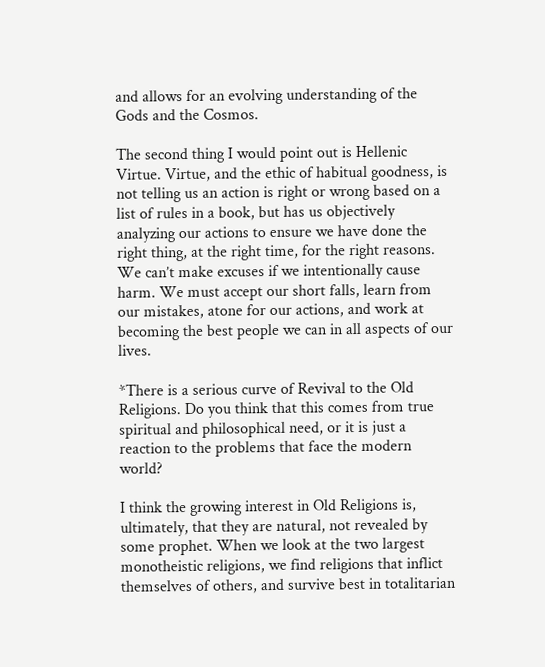and allows for an evolving understanding of the Gods and the Cosmos.

The second thing I would point out is Hellenic Virtue. Virtue, and the ethic of habitual goodness, is not telling us an action is right or wrong based on a list of rules in a book, but has us objectively analyzing our actions to ensure we have done the right thing, at the right time, for the right reasons. We can’t make excuses if we intentionally cause harm. We must accept our short falls, learn from our mistakes, atone for our actions, and work at becoming the best people we can in all aspects of our lives.

*There is a serious curve of Revival to the Old Religions. Do you think that this comes from true spiritual and philosophical need, or it is just a reaction to the problems that face the modern world?

I think the growing interest in Old Religions is, ultimately, that they are natural, not revealed by some prophet. When we look at the two largest monotheistic religions, we find religions that inflict themselves of others, and survive best in totalitarian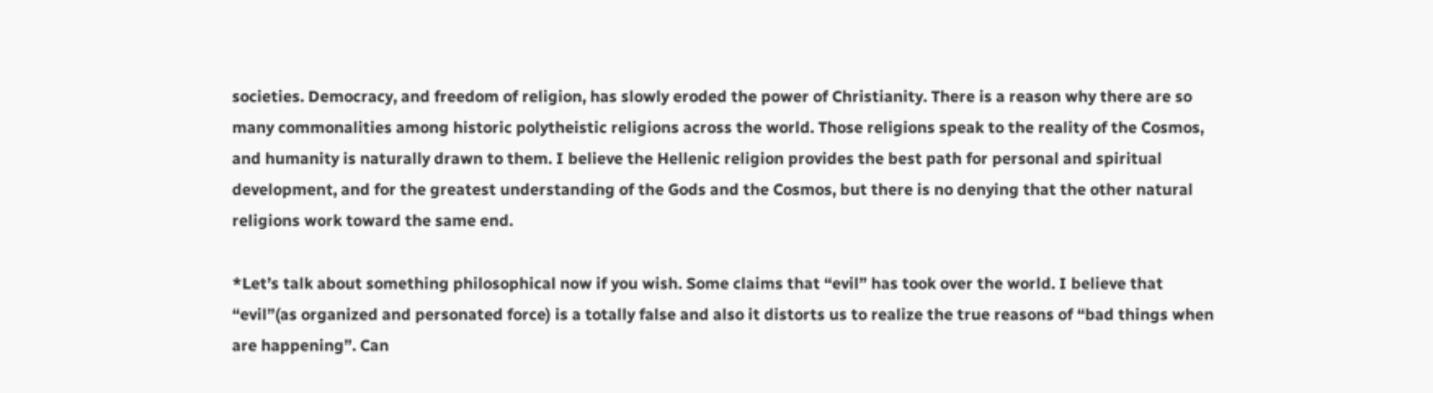societies. Democracy, and freedom of religion, has slowly eroded the power of Christianity. There is a reason why there are so many commonalities among historic polytheistic religions across the world. Those religions speak to the reality of the Cosmos, and humanity is naturally drawn to them. I believe the Hellenic religion provides the best path for personal and spiritual development, and for the greatest understanding of the Gods and the Cosmos, but there is no denying that the other natural religions work toward the same end.

*Let’s talk about something philosophical now if you wish. Some claims that “evil” has took over the world. I believe that “evil”(as organized and personated force) is a totally false and also it distorts us to realize the true reasons of “bad things when are happening”. Can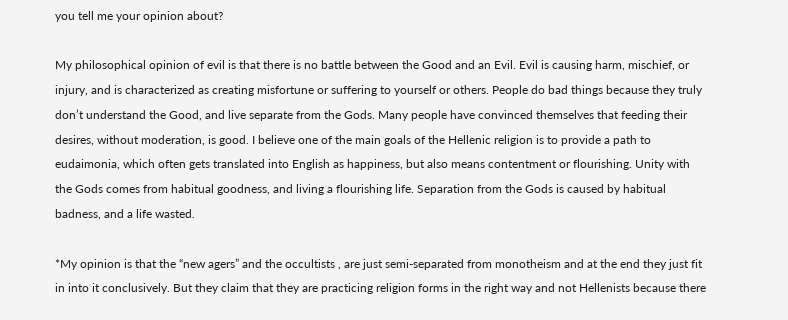you tell me your opinion about?

My philosophical opinion of evil is that there is no battle between the Good and an Evil. Evil is causing harm, mischief, or injury, and is characterized as creating misfortune or suffering to yourself or others. People do bad things because they truly don’t understand the Good, and live separate from the Gods. Many people have convinced themselves that feeding their desires, without moderation, is good. I believe one of the main goals of the Hellenic religion is to provide a path to eudaimonia, which often gets translated into English as happiness, but also means contentment or flourishing. Unity with the Gods comes from habitual goodness, and living a flourishing life. Separation from the Gods is caused by habitual badness, and a life wasted.

*My opinion is that the “new agers” and the occultists , are just semi-separated from monotheism and at the end they just fit in into it conclusively. But they claim that they are practicing religion forms in the right way and not Hellenists because there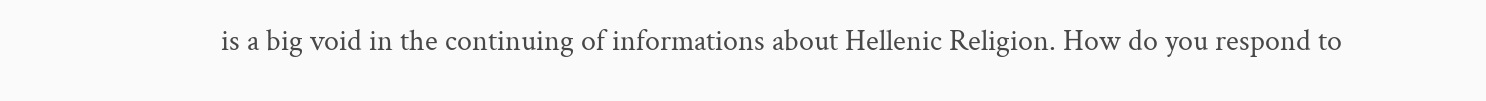is a big void in the continuing of informations about Hellenic Religion. How do you respond to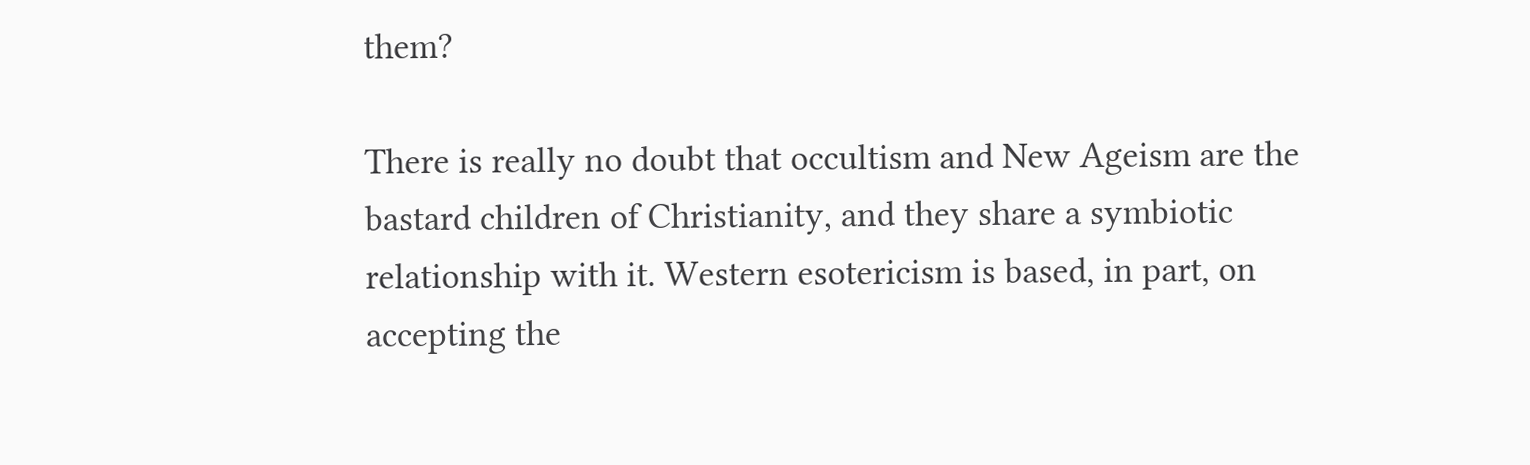them?

There is really no doubt that occultism and New Ageism are the bastard children of Christianity, and they share a symbiotic relationship with it. Western esotericism is based, in part, on accepting the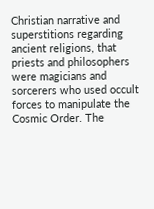Christian narrative and superstitions regarding ancient religions, that priests and philosophers were magicians and sorcerers who used occult forces to manipulate the Cosmic Order. The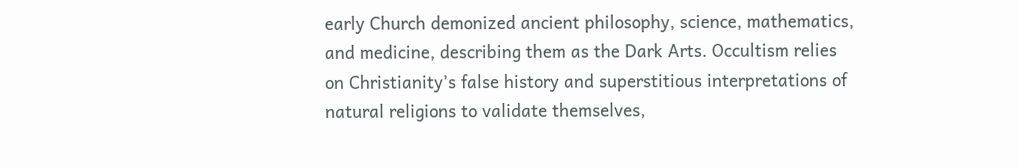early Church demonized ancient philosophy, science, mathematics, and medicine, describing them as the Dark Arts. Occultism relies on Christianity’s false history and superstitious interpretations of natural religions to validate themselves,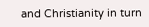and Christianity in turn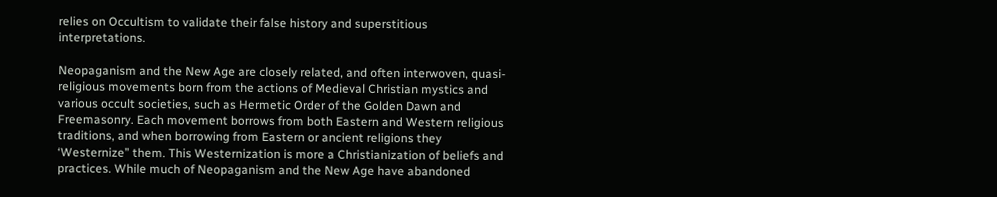relies on Occultism to validate their false history and superstitious interpretations.

Neopaganism and the New Age are closely related, and often interwoven, quasi-religious movements born from the actions of Medieval Christian mystics and various occult societies, such as Hermetic Order of the Golden Dawn and Freemasonry. Each movement borrows from both Eastern and Western religious traditions, and when borrowing from Eastern or ancient religions they ‘Westernize” them. This Westernization is more a Christianization of beliefs and practices. While much of Neopaganism and the New Age have abandoned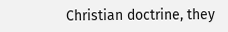Christian doctrine, they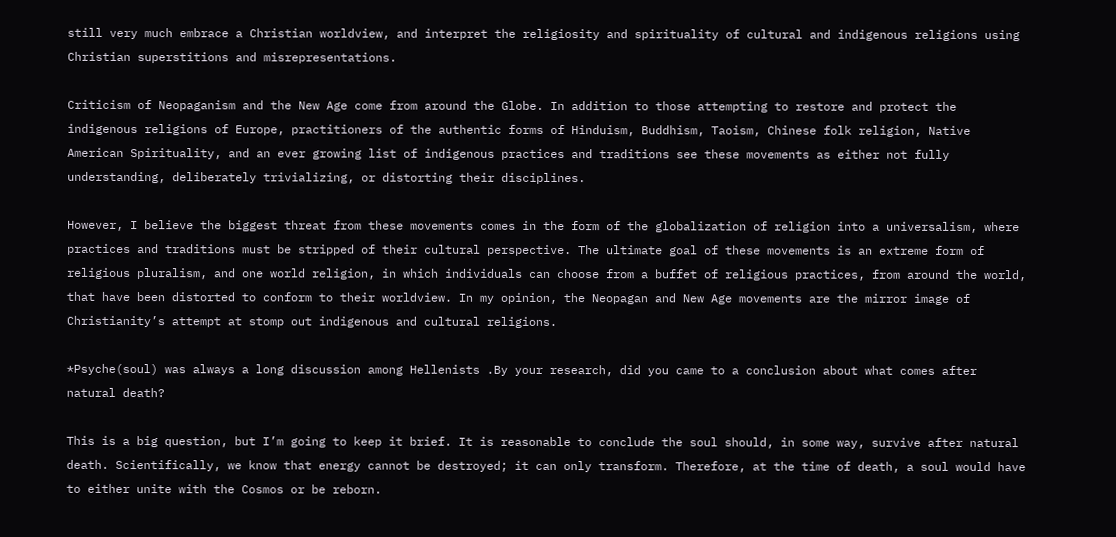still very much embrace a Christian worldview, and interpret the religiosity and spirituality of cultural and indigenous religions using Christian superstitions and misrepresentations.

Criticism of Neopaganism and the New Age come from around the Globe. In addition to those attempting to restore and protect the indigenous religions of Europe, practitioners of the authentic forms of Hinduism, Buddhism, Taoism, Chinese folk religion, Native American Spirituality, and an ever growing list of indigenous practices and traditions see these movements as either not fully understanding, deliberately trivializing, or distorting their disciplines.

However, I believe the biggest threat from these movements comes in the form of the globalization of religion into a universalism, where practices and traditions must be stripped of their cultural perspective. The ultimate goal of these movements is an extreme form of religious pluralism, and one world religion, in which individuals can choose from a buffet of religious practices, from around the world, that have been distorted to conform to their worldview. In my opinion, the Neopagan and New Age movements are the mirror image of Christianity’s attempt at stomp out indigenous and cultural religions.

*Psyche(soul) was always a long discussion among Hellenists .By your research, did you came to a conclusion about what comes after natural death?

This is a big question, but I’m going to keep it brief. It is reasonable to conclude the soul should, in some way, survive after natural death. Scientifically, we know that energy cannot be destroyed; it can only transform. Therefore, at the time of death, a soul would have to either unite with the Cosmos or be reborn.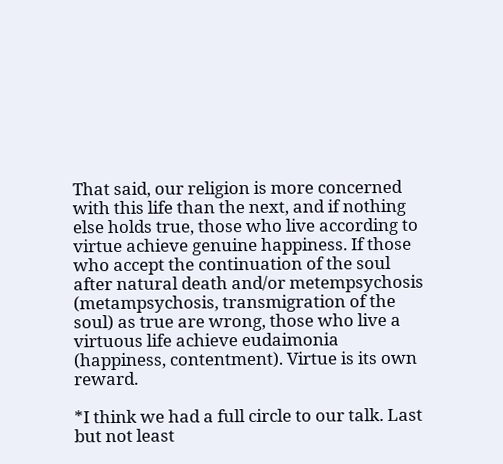That said, our religion is more concerned with this life than the next, and if nothing else holds true, those who live according to virtue achieve genuine happiness. If those who accept the continuation of the soul after natural death and/or metempsychosis (metampsychosis, transmigration of the soul) as true are wrong, those who live a virtuous life achieve eudaimonia (happiness, contentment). Virtue is its own reward.

*I think we had a full circle to our talk. Last but not least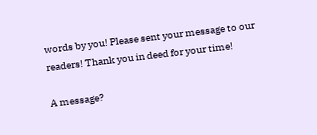words by you! Please sent your message to our readers! Thank you in deed for your time!

A message?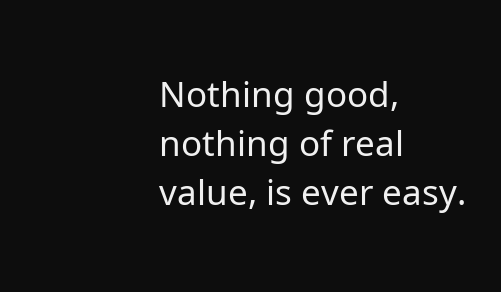Nothing good, nothing of real value, is ever easy.